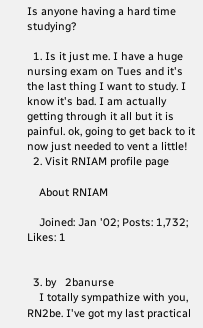Is anyone having a hard time studying?

  1. Is it just me. I have a huge nursing exam on Tues and it's the last thing I want to study. I know it's bad. I am actually getting through it all but it is painful. ok, going to get back to it now just needed to vent a little!
  2. Visit RNIAM profile page

    About RNIAM

    Joined: Jan '02; Posts: 1,732; Likes: 1


  3. by   2banurse
    I totally sympathize with you, RN2be. I've got my last practical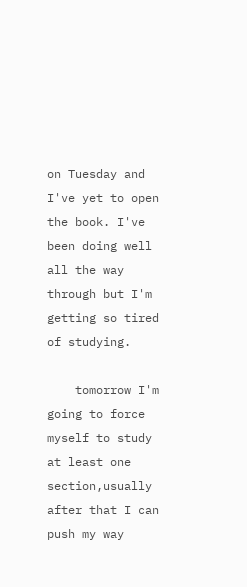on Tuesday and I've yet to open the book. I've been doing well all the way through but I'm getting so tired of studying.

    tomorrow I'm going to force myself to study at least one section,usually after that I can push my way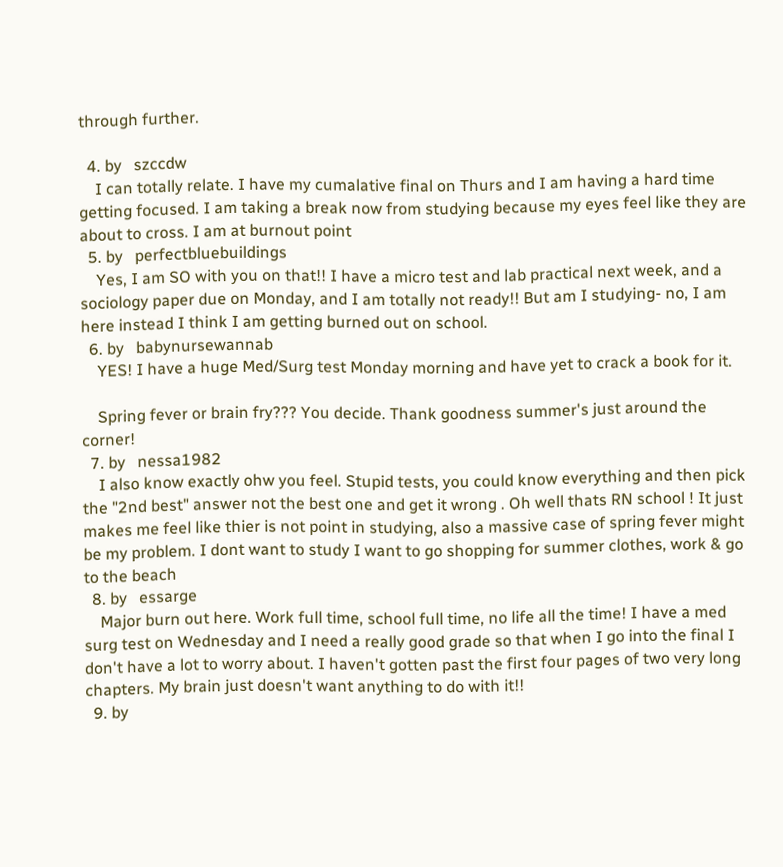through further.

  4. by   szccdw
    I can totally relate. I have my cumalative final on Thurs and I am having a hard time getting focused. I am taking a break now from studying because my eyes feel like they are about to cross. I am at burnout point
  5. by   perfectbluebuildings
    Yes, I am SO with you on that!! I have a micro test and lab practical next week, and a sociology paper due on Monday, and I am totally not ready!! But am I studying- no, I am here instead I think I am getting burned out on school.
  6. by   babynursewannab
    YES! I have a huge Med/Surg test Monday morning and have yet to crack a book for it.

    Spring fever or brain fry??? You decide. Thank goodness summer's just around the corner!
  7. by   nessa1982
    I also know exactly ohw you feel. Stupid tests, you could know everything and then pick the "2nd best" answer not the best one and get it wrong . Oh well thats RN school ! It just makes me feel like thier is not point in studying, also a massive case of spring fever might be my problem. I dont want to study I want to go shopping for summer clothes, work & go to the beach
  8. by   essarge
    Major burn out here. Work full time, school full time, no life all the time! I have a med surg test on Wednesday and I need a really good grade so that when I go into the final I don't have a lot to worry about. I haven't gotten past the first four pages of two very long chapters. My brain just doesn't want anything to do with it!!
  9. by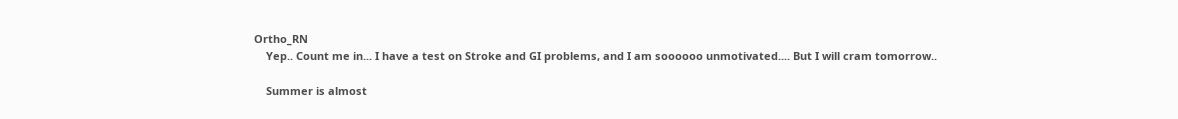Ortho_RN
    Yep.. Count me in... I have a test on Stroke and GI problems, and I am soooooo unmotivated.... But I will cram tomorrow..

    Summer is almost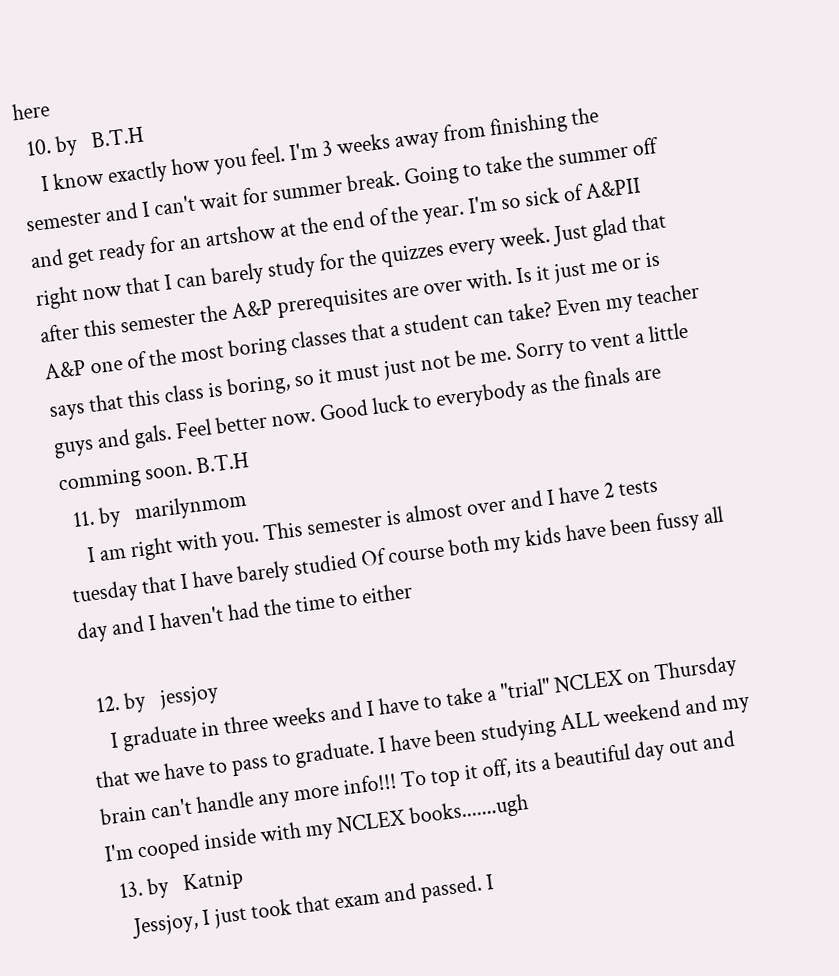here
  10. by   B.T.H
    I know exactly how you feel. I'm 3 weeks away from finishing the semester and I can't wait for summer break. Going to take the summer off and get ready for an artshow at the end of the year. I'm so sick of A&PII right now that I can barely study for the quizzes every week. Just glad that after this semester the A&P prerequisites are over with. Is it just me or is A&P one of the most boring classes that a student can take? Even my teacher says that this class is boring, so it must just not be me. Sorry to vent a little guys and gals. Feel better now. Good luck to everybody as the finals are comming soon. B.T.H
  11. by   marilynmom
    I am right with you. This semester is almost over and I have 2 tests tuesday that I have barely studied Of course both my kids have been fussy all day and I haven't had the time to either

  12. by   jessjoy
    I graduate in three weeks and I have to take a "trial" NCLEX on Thursday that we have to pass to graduate. I have been studying ALL weekend and my brain can't handle any more info!!! To top it off, its a beautiful day out and I'm cooped inside with my NCLEX books.......ugh
  13. by   Katnip
    Jessjoy, I just took that exam and passed. I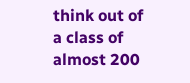think out of a class of almost 200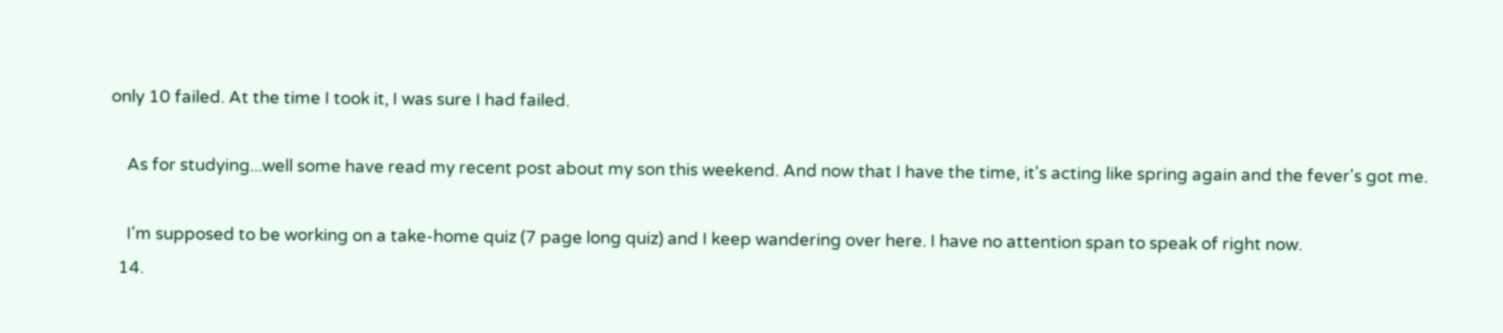only 10 failed. At the time I took it, I was sure I had failed.

    As for studying...well some have read my recent post about my son this weekend. And now that I have the time, it's acting like spring again and the fever's got me.

    I'm supposed to be working on a take-home quiz (7 page long quiz) and I keep wandering over here. I have no attention span to speak of right now.
  14.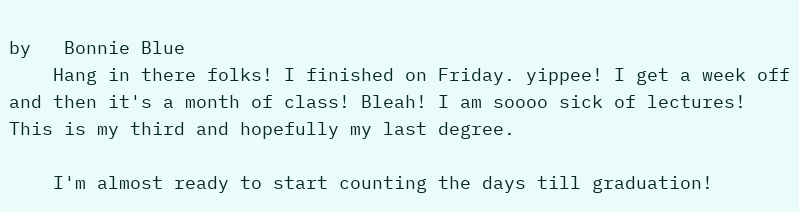by   Bonnie Blue
    Hang in there folks! I finished on Friday. yippee! I get a week off and then it's a month of class! Bleah! I am soooo sick of lectures! This is my third and hopefully my last degree.

    I'm almost ready to start counting the days till graduation!